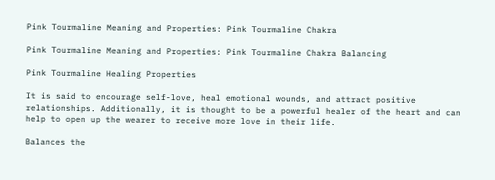Pink Tourmaline Meaning and Properties: Pink Tourmaline Chakra

Pink Tourmaline Meaning and Properties: Pink Tourmaline Chakra Balancing

Pink Tourmaline Healing Properties

It is said to encourage self-love, heal emotional wounds, and attract positive relationships. Additionally, it is thought to be a powerful healer of the heart and can help to open up the wearer to receive more love in their life.

Balances the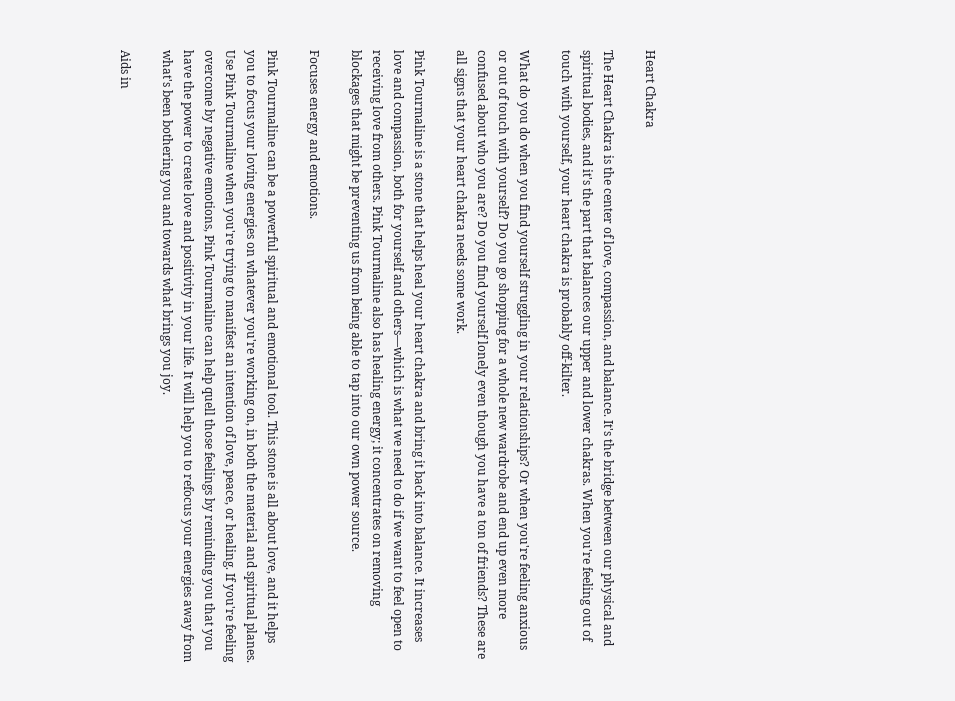Heart Chakra

The Heart Chakra is the center of love, compassion, and balance. It's the bridge between our physical and spiritual bodies, and it's the part that balances our upper and lower chakras. When you're feeling out of touch with yourself, your heart chakra is probably off-kilter.

What do you do when you find yourself struggling in your relationships? Or when you're feeling anxious or out of touch with yourself? Do you go shopping for a whole new wardrobe and end up even more confused about who you are? Do you find yourself lonely even though you have a ton of friends? These are all signs that your heart chakra needs some work.

Pink Tourmaline is a stone that helps heal your heart chakra and bring it back into balance. It increases love and compassion, both for yourself and others—which is what we need to do if we want to feel open to receiving love from others. Pink Tourmaline also has healing energy; it concentrates on removing blockages that might be preventing us from being able to tap into our own power source.

Focuses energy and emotions.

Pink Tourmaline can be a powerful spiritual and emotional tool. This stone is all about love, and it helps you to focus your loving energies on whatever you're working on, in both the material and spiritual planes. Use Pink Tourmaline when you're trying to manifest an intention of love, peace, or healing. If you're feeling overcome by negative emotions, Pink Tourmaline can help quell those feelings by reminding you that you have the power to create love and positivity in your life. It will help you to refocus your energies away from what's been bothering you and towards what brings you joy.

Aids in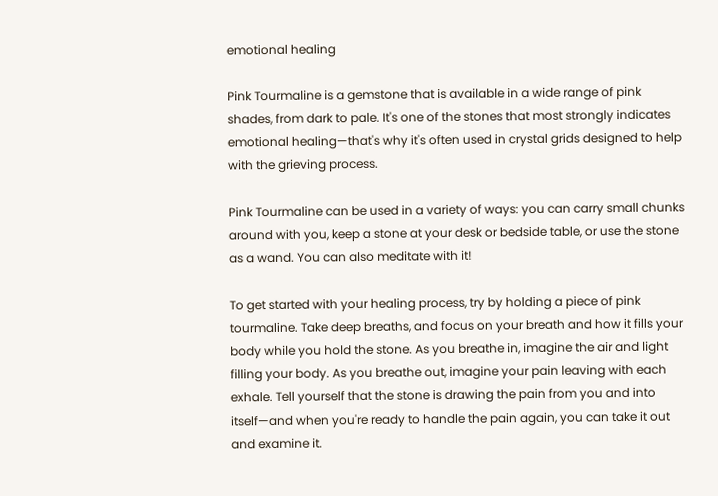emotional healing

Pink Tourmaline is a gemstone that is available in a wide range of pink shades, from dark to pale. It's one of the stones that most strongly indicates emotional healing—that's why it's often used in crystal grids designed to help with the grieving process.

Pink Tourmaline can be used in a variety of ways: you can carry small chunks around with you, keep a stone at your desk or bedside table, or use the stone as a wand. You can also meditate with it!

To get started with your healing process, try by holding a piece of pink tourmaline. Take deep breaths, and focus on your breath and how it fills your body while you hold the stone. As you breathe in, imagine the air and light filling your body. As you breathe out, imagine your pain leaving with each exhale. Tell yourself that the stone is drawing the pain from you and into itself—and when you're ready to handle the pain again, you can take it out and examine it.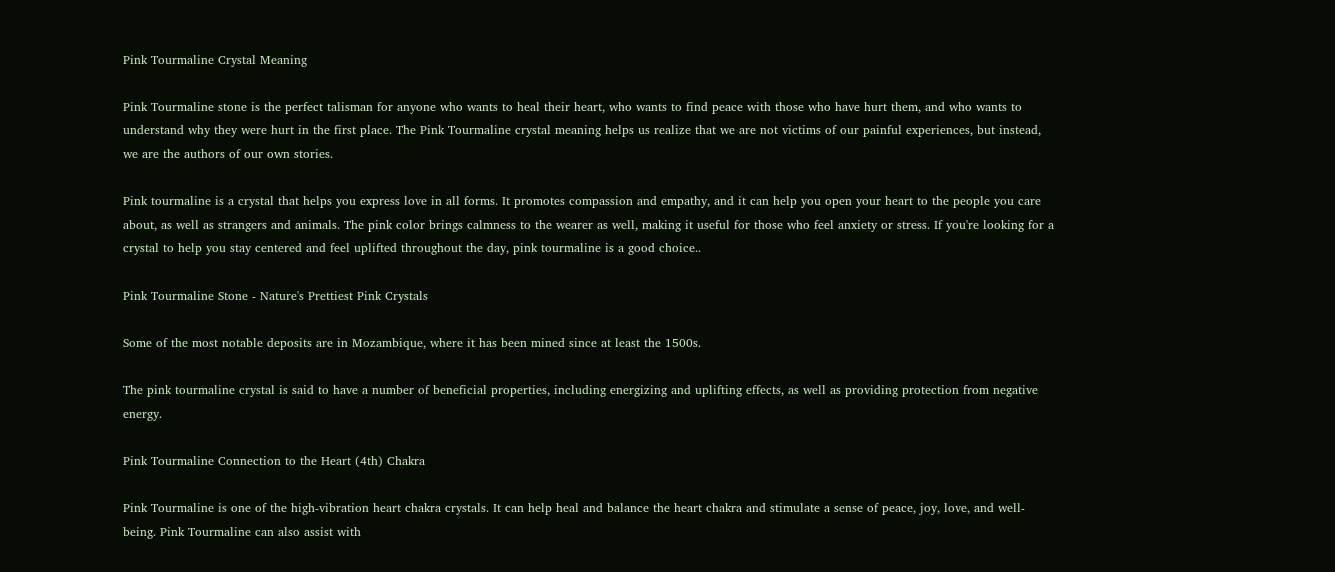Pink Tourmaline Crystal Meaning

Pink Tourmaline stone is the perfect talisman for anyone who wants to heal their heart, who wants to find peace with those who have hurt them, and who wants to understand why they were hurt in the first place. The Pink Tourmaline crystal meaning helps us realize that we are not victims of our painful experiences, but instead, we are the authors of our own stories.

Pink tourmaline is a crystal that helps you express love in all forms. It promotes compassion and empathy, and it can help you open your heart to the people you care about, as well as strangers and animals. The pink color brings calmness to the wearer as well, making it useful for those who feel anxiety or stress. If you're looking for a crystal to help you stay centered and feel uplifted throughout the day, pink tourmaline is a good choice..

Pink Tourmaline Stone - Nature's Prettiest Pink Crystals

Some of the most notable deposits are in Mozambique, where it has been mined since at least the 1500s.

The pink tourmaline crystal is said to have a number of beneficial properties, including energizing and uplifting effects, as well as providing protection from negative energy.

Pink Tourmaline Connection to the Heart (4th) Chakra

Pink Tourmaline is one of the high-vibration heart chakra crystals. It can help heal and balance the heart chakra and stimulate a sense of peace, joy, love, and well-being. Pink Tourmaline can also assist with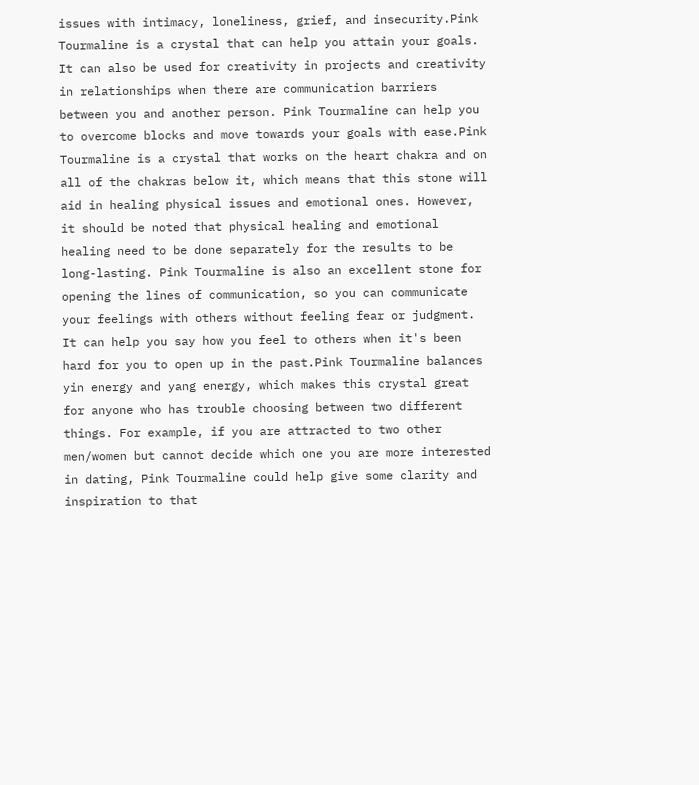issues with intimacy, loneliness, grief, and insecurity.Pink Tourmaline is a crystal that can help you attain your goals. It can also be used for creativity in projects and creativity in relationships when there are communication barriers between you and another person. Pink Tourmaline can help you to overcome blocks and move towards your goals with ease.Pink Tourmaline is a crystal that works on the heart chakra and on all of the chakras below it, which means that this stone will aid in healing physical issues and emotional ones. However, it should be noted that physical healing and emotional healing need to be done separately for the results to be long-lasting. Pink Tourmaline is also an excellent stone for opening the lines of communication, so you can communicate your feelings with others without feeling fear or judgment. It can help you say how you feel to others when it's been hard for you to open up in the past.Pink Tourmaline balances yin energy and yang energy, which makes this crystal great for anyone who has trouble choosing between two different things. For example, if you are attracted to two other men/women but cannot decide which one you are more interested in dating, Pink Tourmaline could help give some clarity and inspiration to that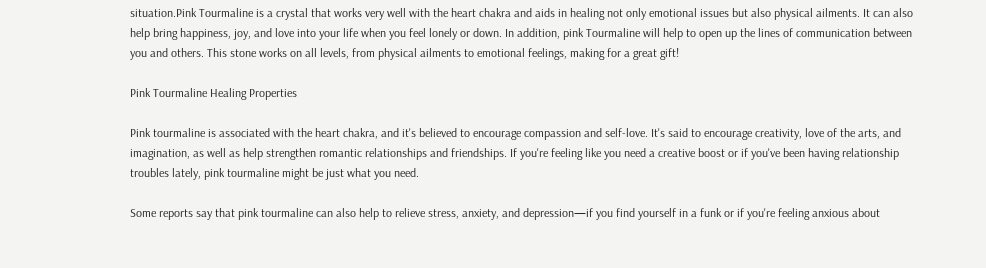situation.Pink Tourmaline is a crystal that works very well with the heart chakra and aids in healing not only emotional issues but also physical ailments. It can also help bring happiness, joy, and love into your life when you feel lonely or down. In addition, pink Tourmaline will help to open up the lines of communication between you and others. This stone works on all levels, from physical ailments to emotional feelings, making for a great gift!

Pink Tourmaline Healing Properties

Pink tourmaline is associated with the heart chakra, and it's believed to encourage compassion and self-love. It's said to encourage creativity, love of the arts, and imagination, as well as help strengthen romantic relationships and friendships. If you're feeling like you need a creative boost or if you've been having relationship troubles lately, pink tourmaline might be just what you need.

Some reports say that pink tourmaline can also help to relieve stress, anxiety, and depression—if you find yourself in a funk or if you're feeling anxious about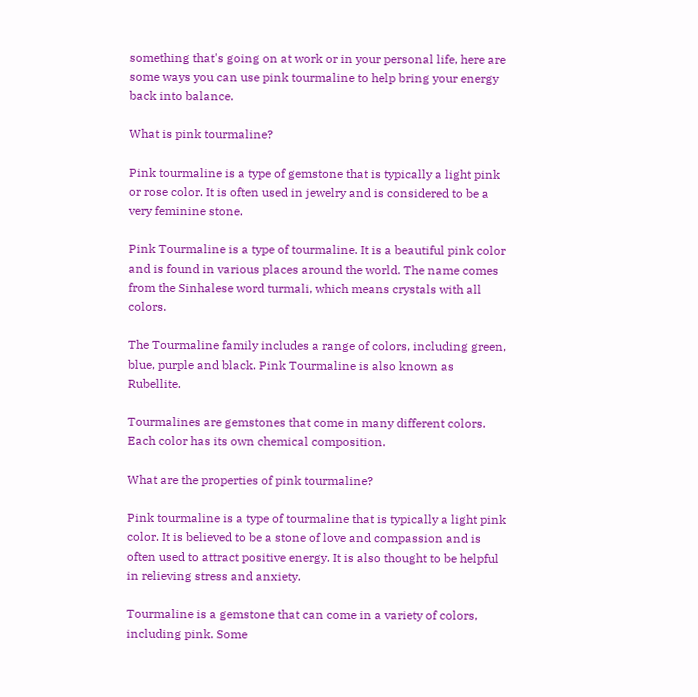something that's going on at work or in your personal life, here are some ways you can use pink tourmaline to help bring your energy back into balance.

What is pink tourmaline?

Pink tourmaline is a type of gemstone that is typically a light pink or rose color. It is often used in jewelry and is considered to be a very feminine stone.

Pink Tourmaline is a type of tourmaline. It is a beautiful pink color and is found in various places around the world. The name comes from the Sinhalese word turmali, which means crystals with all colors.

The Tourmaline family includes a range of colors, including green, blue, purple and black. Pink Tourmaline is also known as Rubellite.

Tourmalines are gemstones that come in many different colors. Each color has its own chemical composition.

What are the properties of pink tourmaline?

Pink tourmaline is a type of tourmaline that is typically a light pink color. It is believed to be a stone of love and compassion and is often used to attract positive energy. It is also thought to be helpful in relieving stress and anxiety.

Tourmaline is a gemstone that can come in a variety of colors, including pink. Some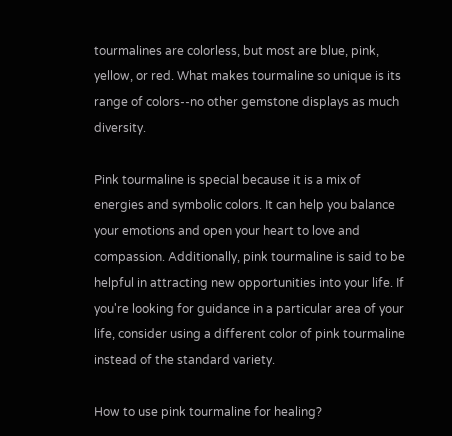tourmalines are colorless, but most are blue, pink, yellow, or red. What makes tourmaline so unique is its range of colors--no other gemstone displays as much diversity.

Pink tourmaline is special because it is a mix of energies and symbolic colors. It can help you balance your emotions and open your heart to love and compassion. Additionally, pink tourmaline is said to be helpful in attracting new opportunities into your life. If you're looking for guidance in a particular area of your life, consider using a different color of pink tourmaline instead of the standard variety.

How to use pink tourmaline for healing?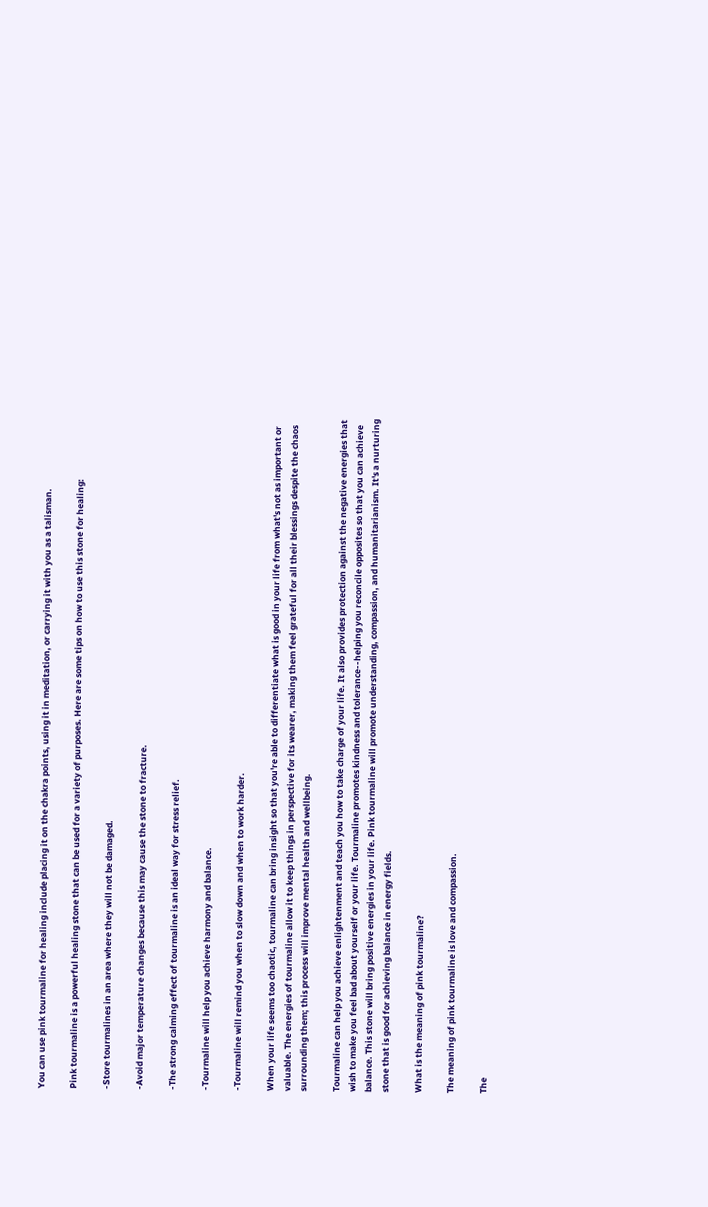You can use pink tourmaline for healing include placing it on the chakra points, using it in meditation, or carrying it with you as a talisman.

Pink tourmaline is a powerful healing stone that can be used for a variety of purposes. Here are some tips on how to use this stone for healing:

-Store tourmalines in an area where they will not be damaged.

-Avoid major temperature changes because this may cause the stone to fracture.

-The strong calming effect of tourmaline is an ideal way for stress relief.

-Tourmaline will help you achieve harmony and balance.

-Tourmaline will remind you when to slow down and when to work harder.

When your life seems too chaotic, tourmaline can bring insight so that you're able to differentiate what is good in your life from what's not as important or valuable. The energies of tourmaline allow it to keep things in perspective for its wearer, making them feel grateful for all their blessings despite the chaos surrounding them; this process will improve mental health and wellbeing.

Tourmaline can help you achieve enlightenment and teach you how to take charge of your life. It also provides protection against the negative energies that wish to make you feel bad about yourself or your life. Tourmaline promotes kindness and tolerance--helping you reconcile opposites so that you can achieve balance. This stone will bring positive energies in your life. Pink tourmaline will promote understanding, compassion, and humanitarianism. It's a nurturing stone that is good for achieving balance in energy fields.

What is the meaning of pink tourmaline?

The meaning of pink tourmaline is love and compassion.

The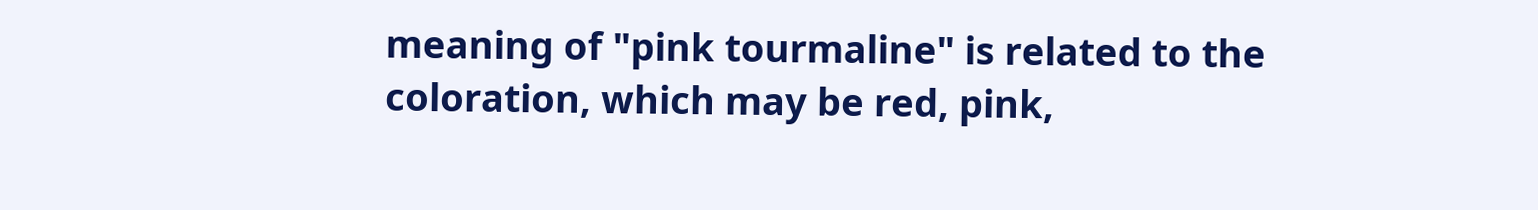meaning of "pink tourmaline" is related to the coloration, which may be red, pink,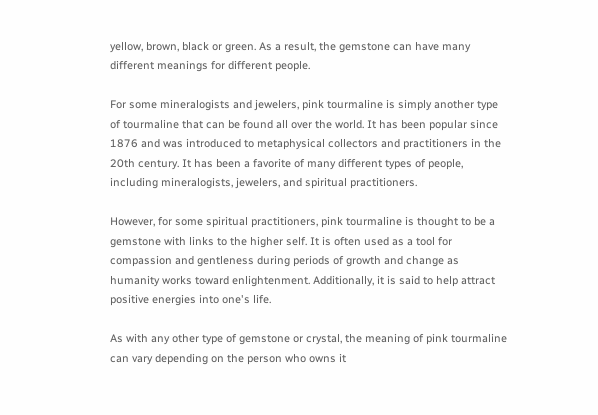yellow, brown, black or green. As a result, the gemstone can have many different meanings for different people.

For some mineralogists and jewelers, pink tourmaline is simply another type of tourmaline that can be found all over the world. It has been popular since 1876 and was introduced to metaphysical collectors and practitioners in the 20th century. It has been a favorite of many different types of people, including mineralogists, jewelers, and spiritual practitioners.

However, for some spiritual practitioners, pink tourmaline is thought to be a gemstone with links to the higher self. It is often used as a tool for compassion and gentleness during periods of growth and change as humanity works toward enlightenment. Additionally, it is said to help attract positive energies into one's life.

As with any other type of gemstone or crystal, the meaning of pink tourmaline can vary depending on the person who owns it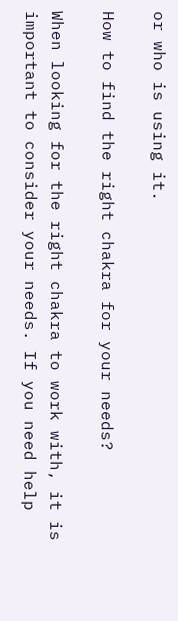or who is using it.

How to find the right chakra for your needs?

When looking for the right chakra to work with, it is important to consider your needs. If you need help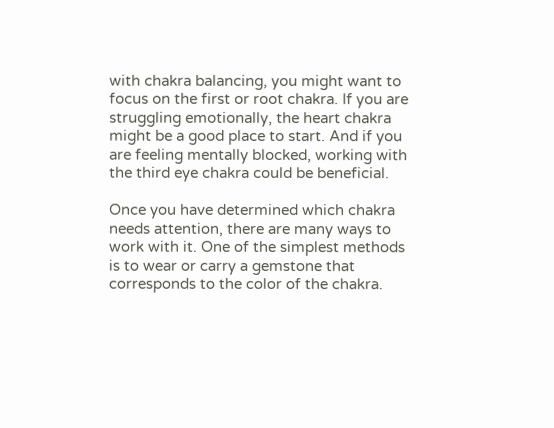with chakra balancing, you might want to focus on the first or root chakra. If you are struggling emotionally, the heart chakra might be a good place to start. And if you are feeling mentally blocked, working with the third eye chakra could be beneficial.

Once you have determined which chakra needs attention, there are many ways to work with it. One of the simplest methods is to wear or carry a gemstone that corresponds to the color of the chakra.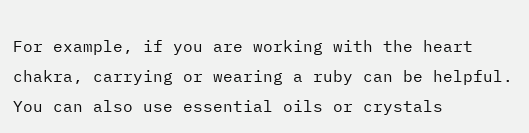For example, if you are working with the heart chakra, carrying or wearing a ruby can be helpful. You can also use essential oils or crystals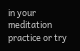in your meditation practice or try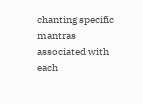chanting specific mantras associated with each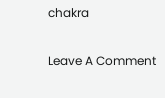chakra

Leave A Comment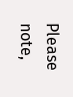Please note,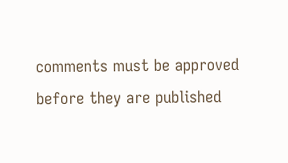comments must be approved before they are published